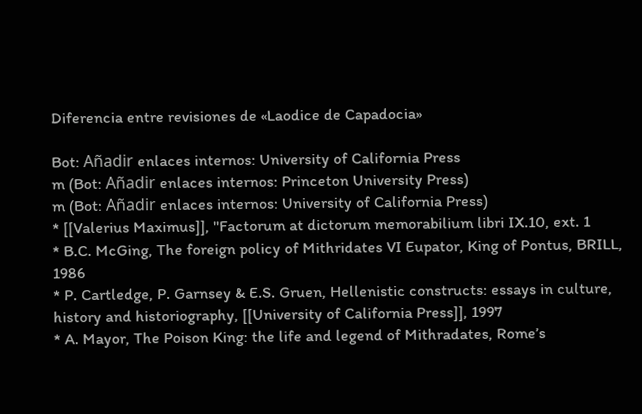Diferencia entre revisiones de «Laodice de Capadocia»

Bot: Añadir enlaces internos: University of California Press
m (Bot: Añadir enlaces internos: Princeton University Press)
m (Bot: Añadir enlaces internos: University of California Press)
* [[Valerius Maximus]], ''Factorum at dictorum memorabilium libri IX.10, ext. 1
* B.C. McGing, The foreign policy of Mithridates VI Eupator, King of Pontus, BRILL, 1986
* P. Cartledge, P. Garnsey & E.S. Gruen, Hellenistic constructs: essays in culture, history and historiography, [[University of California Press]], 1997
* A. Mayor, The Poison King: the life and legend of Mithradates, Rome’s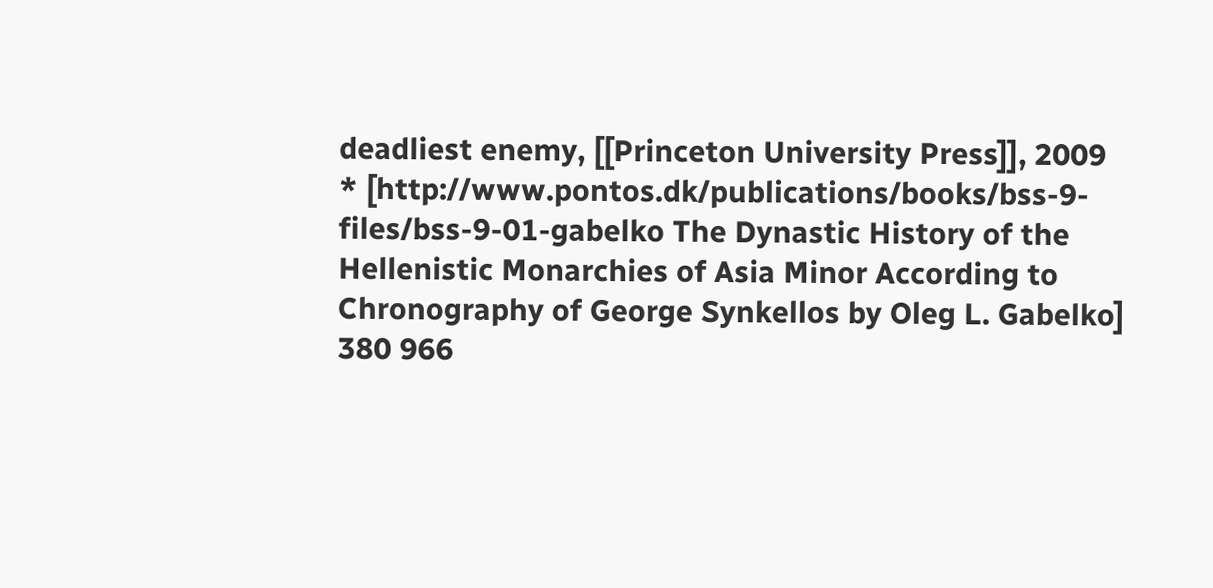deadliest enemy, [[Princeton University Press]], 2009
* [http://www.pontos.dk/publications/books/bss-9-files/bss-9-01-gabelko The Dynastic History of the Hellenistic Monarchies of Asia Minor According to Chronography of George Synkellos by Oleg L. Gabelko]
380 966